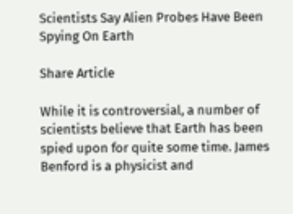Scientists Say Alien Probes Have Been Spying On Earth

Share Article

While it is controversial, a number of scientists believe that Earth has been spied upon for quite some time. James Benford is a physicist and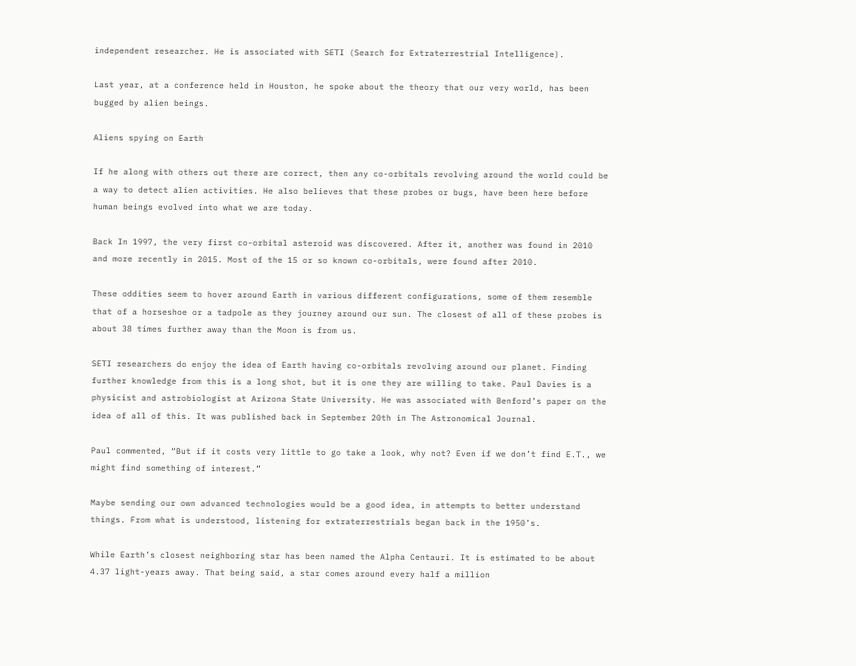independent researcher. He is associated with SETI (Search for Extraterrestrial Intelligence).

Last year, at a conference held in Houston, he spoke about the theory that our very world, has been bugged by alien beings.

Aliens spying on Earth

If he along with others out there are correct, then any co-orbitals revolving around the world could be a way to detect alien activities. He also believes that these probes or bugs, have been here before human beings evolved into what we are today.

Back In 1997, the very first co-orbital asteroid was discovered. After it, another was found in 2010 and more recently in 2015. Most of the 15 or so known co-orbitals, were found after 2010.

These oddities seem to hover around Earth in various different configurations, some of them resemble that of a horseshoe or a tadpole as they journey around our sun. The closest of all of these probes is about 38 times further away than the Moon is from us.

SETI researchers do enjoy the idea of Earth having co-orbitals revolving around our planet. Finding further knowledge from this is a long shot, but it is one they are willing to take. Paul Davies is a physicist and astrobiologist at Arizona State University. He was associated with Benford’s paper on the idea of all of this. It was published back in September 20th in The Astronomical Journal.

Paul commented, “But if it costs very little to go take a look, why not? Even if we don’t find E.T., we might find something of interest.”

Maybe sending our own advanced technologies would be a good idea, in attempts to better understand things. From what is understood, listening for extraterrestrials began back in the 1950’s.

While Earth’s closest neighboring star has been named the Alpha Centauri. It is estimated to be about 4.37 light-years away. That being said, a star comes around every half a million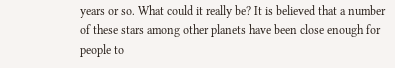years or so. What could it really be? It is believed that a number of these stars among other planets have been close enough for people to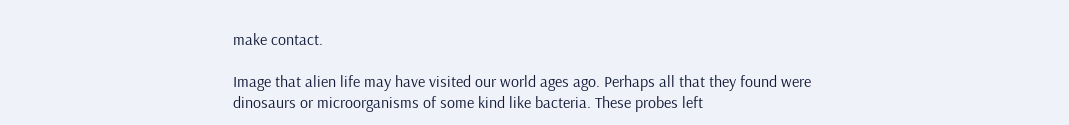make contact.

Image that alien life may have visited our world ages ago. Perhaps all that they found were dinosaurs or microorganisms of some kind like bacteria. These probes left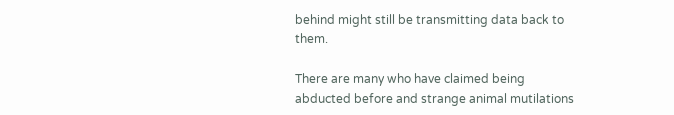behind might still be transmitting data back to them.

There are many who have claimed being abducted before and strange animal mutilations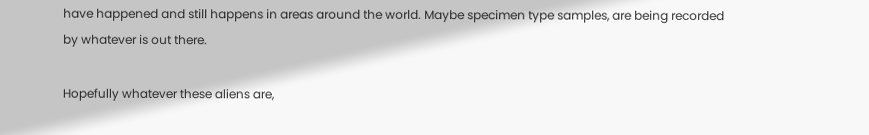have happened and still happens in areas around the world. Maybe specimen type samples, are being recorded by whatever is out there.

Hopefully whatever these aliens are,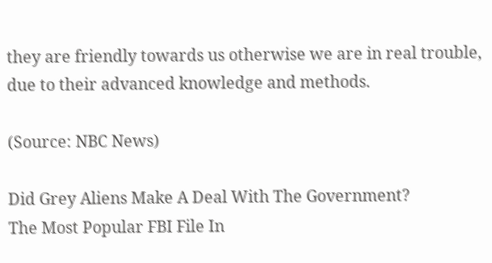they are friendly towards us otherwise we are in real trouble, due to their advanced knowledge and methods.

(Source: NBC News)

Did Grey Aliens Make A Deal With The Government?
The Most Popular FBI File In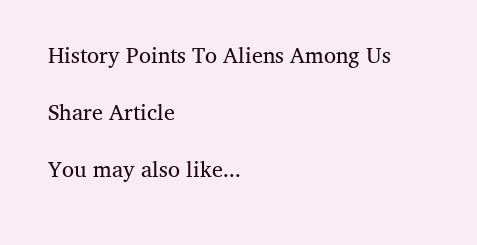History Points To Aliens Among Us

Share Article

You may also like...